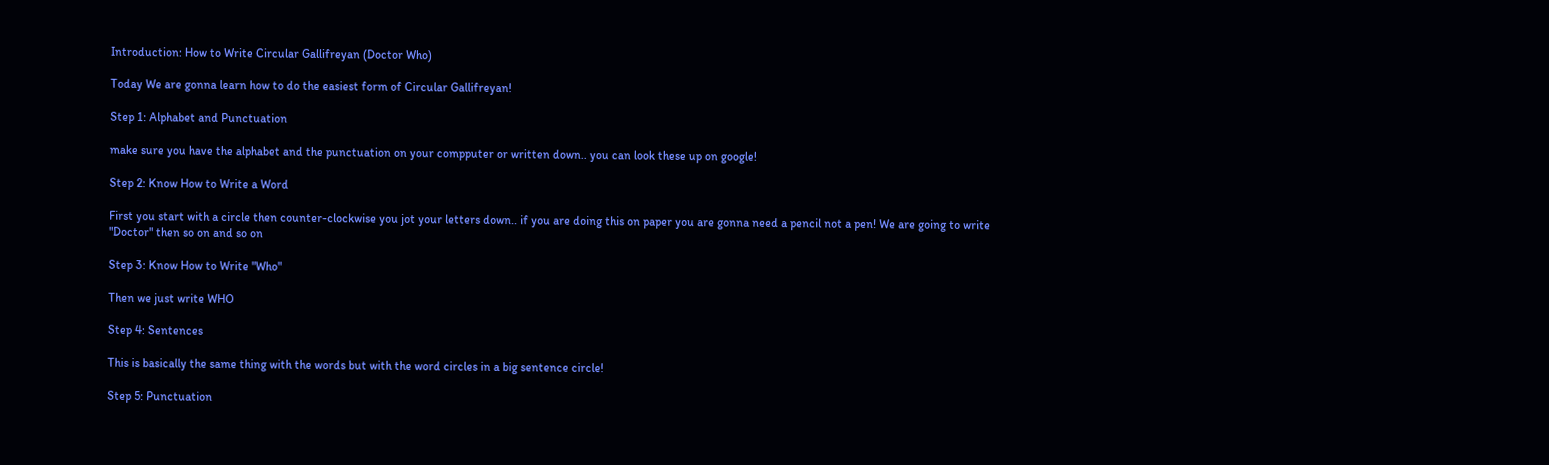Introduction: How to Write Circular Gallifreyan (Doctor Who)

Today We are gonna learn how to do the easiest form of Circular Gallifreyan!

Step 1: Alphabet and Punctuation

make sure you have the alphabet and the punctuation on your compputer or written down.. you can look these up on google!

Step 2: Know How to Write a Word

First you start with a circle then counter-clockwise you jot your letters down.. if you are doing this on paper you are gonna need a pencil not a pen! We are going to write "Doctor" then so on and so on

Step 3: Know How to Write "Who"

Then we just write WHO

Step 4: Sentences

This is basically the same thing with the words but with the word circles in a big sentence circle!

Step 5: Punctuation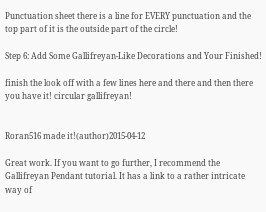Punctuation sheet there is a line for EVERY punctuation and the top part of it is the outside part of the circle!

Step 6: Add Some Gallifreyan-Like Decorations and Your Finished!

finish the look off with a few lines here and there and then there you have it! circular gallifreyan!


Roran516 made it!(author)2015-04-12

Great work. If you want to go further, I recommend the Gallifreyan Pendant tutorial. It has a link to a rather intricate way of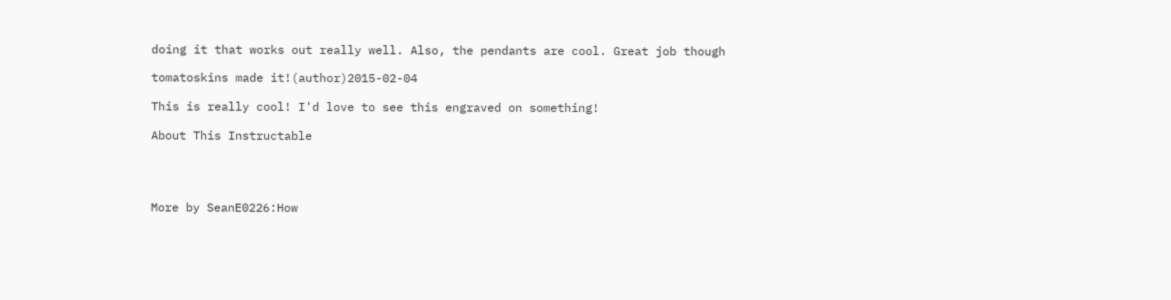doing it that works out really well. Also, the pendants are cool. Great job though

tomatoskins made it!(author)2015-02-04

This is really cool! I'd love to see this engraved on something!

About This Instructable




More by SeanE0226:How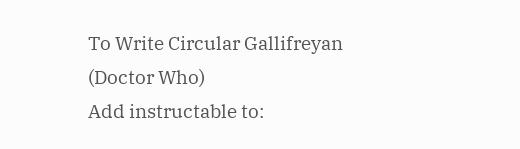To Write Circular Gallifreyan (Doctor Who)
Add instructable to: